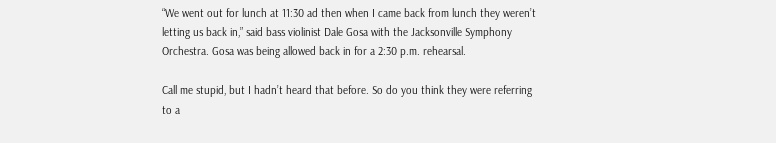“We went out for lunch at 11:30 ad then when I came back from lunch they weren’t letting us back in,” said bass violinist Dale Gosa with the Jacksonville Symphony Orchestra. Gosa was being allowed back in for a 2:30 p.m. rehearsal.

Call me stupid, but I hadn’t heard that before. So do you think they were referring to a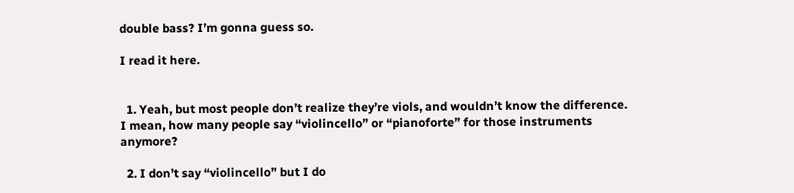double bass? I’m gonna guess so.

I read it here.


  1. Yeah, but most people don’t realize they’re viols, and wouldn’t know the difference. I mean, how many people say “violincello” or “pianoforte” for those instruments anymore?

  2. I don’t say “violincello” but I do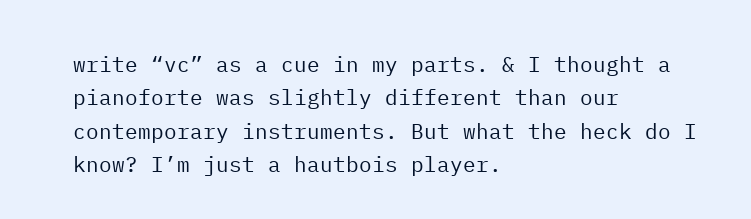write “vc” as a cue in my parts. & I thought a pianoforte was slightly different than our contemporary instruments. But what the heck do I know? I’m just a hautbois player.